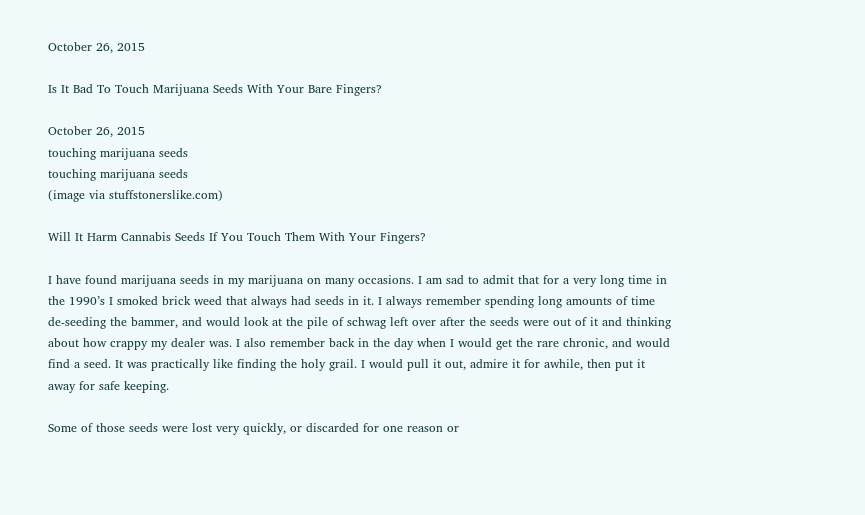October 26, 2015

Is It Bad To Touch Marijuana Seeds With Your Bare Fingers?

October 26, 2015
touching marijuana seeds
touching marijuana seeds
(image via stuffstonerslike.com)

Will It Harm Cannabis Seeds If You Touch Them With Your Fingers?

I have found marijuana seeds in my marijuana on many occasions. I am sad to admit that for a very long time in the 1990’s I smoked brick weed that always had seeds in it. I always remember spending long amounts of time de-seeding the bammer, and would look at the pile of schwag left over after the seeds were out of it and thinking about how crappy my dealer was. I also remember back in the day when I would get the rare chronic, and would find a seed. It was practically like finding the holy grail. I would pull it out, admire it for awhile, then put it away for safe keeping.

Some of those seeds were lost very quickly, or discarded for one reason or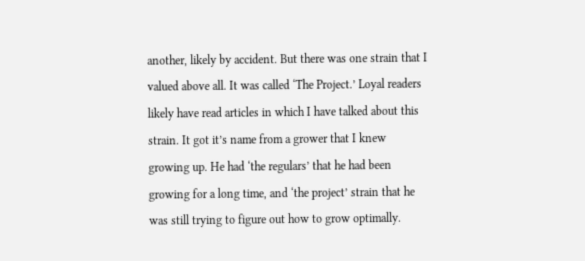another, likely by accident. But there was one strain that I valued above all. It was called ‘The Project.’ Loyal readers likely have read articles in which I have talked about this strain. It got it’s name from a grower that I knew growing up. He had ‘the regulars’ that he had been growing for a long time, and ‘the project’ strain that he was still trying to figure out how to grow optimally.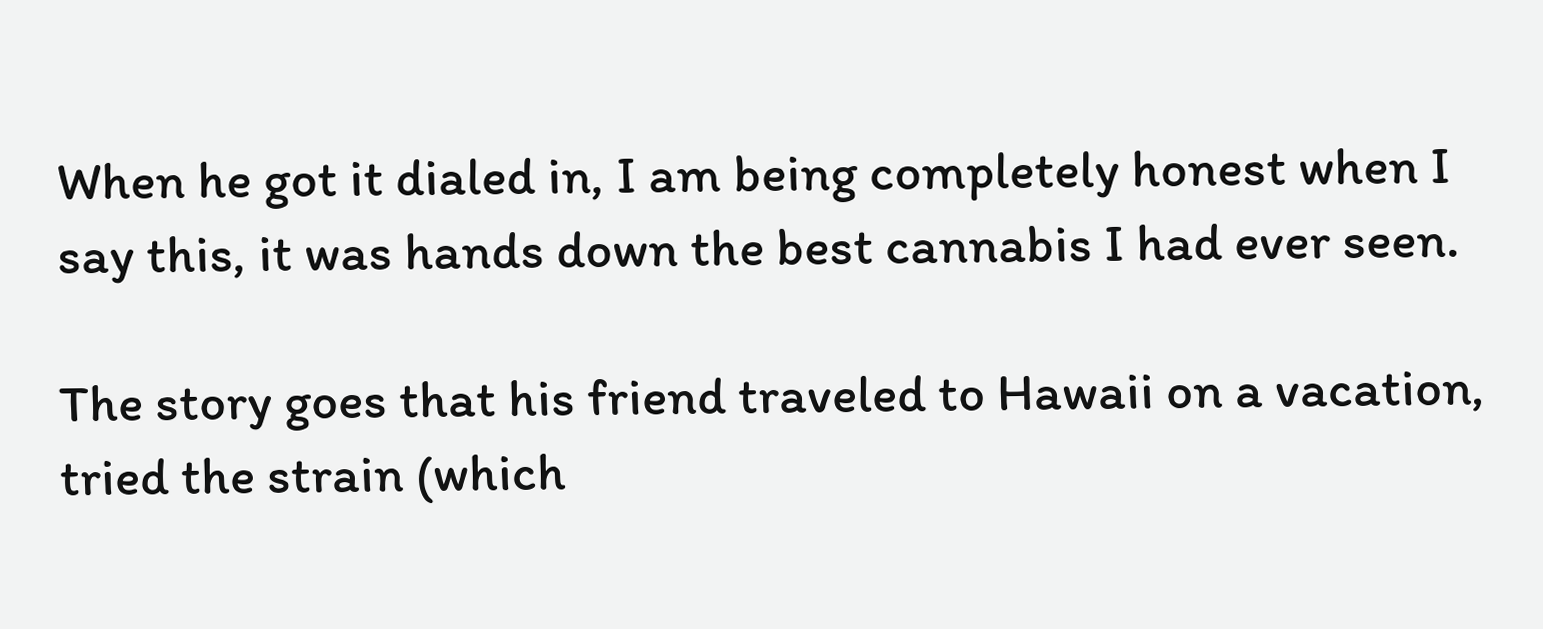When he got it dialed in, I am being completely honest when I say this, it was hands down the best cannabis I had ever seen.

The story goes that his friend traveled to Hawaii on a vacation, tried the strain (which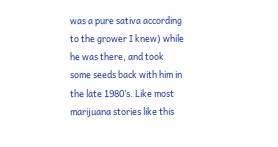was a pure sativa according to the grower I knew) while he was there, and took some seeds back with him in the late 1980’s. Like most marijuana stories like this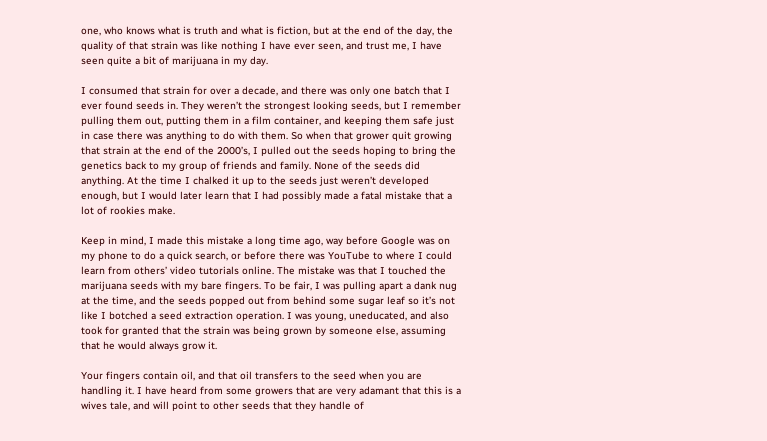one, who knows what is truth and what is fiction, but at the end of the day, the quality of that strain was like nothing I have ever seen, and trust me, I have seen quite a bit of marijuana in my day.

I consumed that strain for over a decade, and there was only one batch that I ever found seeds in. They weren’t the strongest looking seeds, but I remember pulling them out, putting them in a film container, and keeping them safe just in case there was anything to do with them. So when that grower quit growing that strain at the end of the 2000’s, I pulled out the seeds hoping to bring the genetics back to my group of friends and family. None of the seeds did anything. At the time I chalked it up to the seeds just weren’t developed enough, but I would later learn that I had possibly made a fatal mistake that a lot of rookies make.

Keep in mind, I made this mistake a long time ago, way before Google was on my phone to do a quick search, or before there was YouTube to where I could learn from others’ video tutorials online. The mistake was that I touched the marijuana seeds with my bare fingers. To be fair, I was pulling apart a dank nug at the time, and the seeds popped out from behind some sugar leaf so it’s not like I botched a seed extraction operation. I was young, uneducated, and also took for granted that the strain was being grown by someone else, assuming that he would always grow it.

Your fingers contain oil, and that oil transfers to the seed when you are handling it. I have heard from some growers that are very adamant that this is a wives tale, and will point to other seeds that they handle of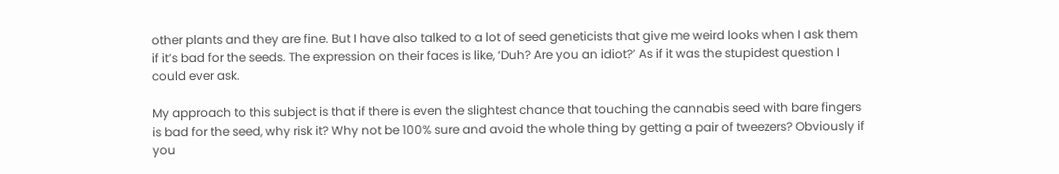other plants and they are fine. But I have also talked to a lot of seed geneticists that give me weird looks when I ask them if it’s bad for the seeds. The expression on their faces is like, ‘Duh? Are you an idiot?’ As if it was the stupidest question I could ever ask.

My approach to this subject is that if there is even the slightest chance that touching the cannabis seed with bare fingers is bad for the seed, why risk it? Why not be 100% sure and avoid the whole thing by getting a pair of tweezers? Obviously if you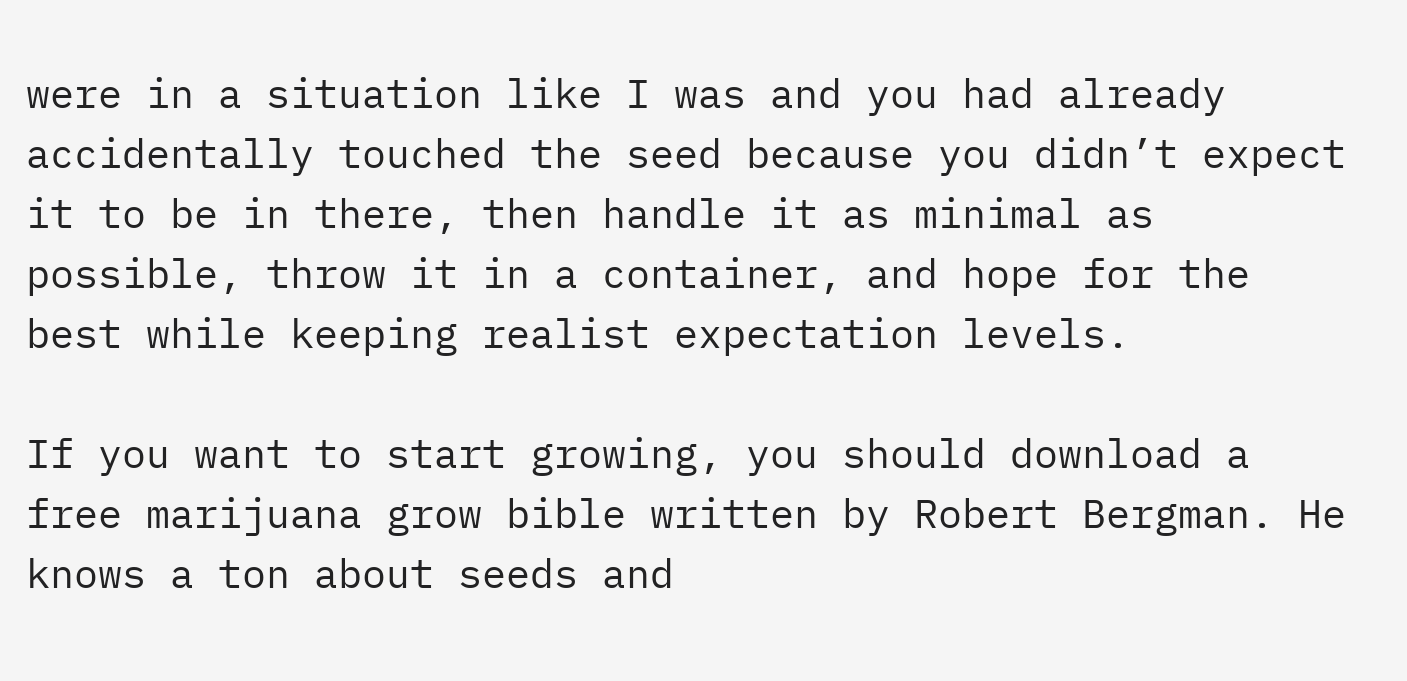were in a situation like I was and you had already accidentally touched the seed because you didn’t expect it to be in there, then handle it as minimal as possible, throw it in a container, and hope for the best while keeping realist expectation levels.

If you want to start growing, you should download a free marijuana grow bible written by Robert Bergman. He knows a ton about seeds and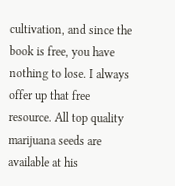cultivation, and since the book is free, you have nothing to lose. I always offer up that free resource. All top quality marijuana seeds are available at his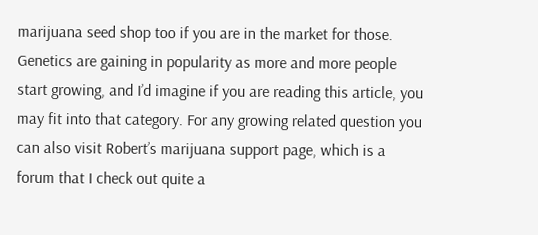marijuana seed shop too if you are in the market for those. Genetics are gaining in popularity as more and more people start growing, and I’d imagine if you are reading this article, you may fit into that category. For any growing related question you can also visit Robert’s marijuana support page, which is a forum that I check out quite a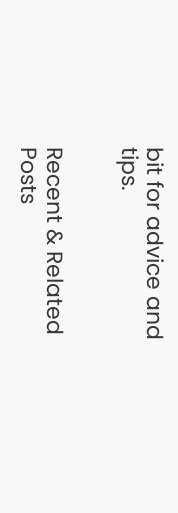bit for advice and tips.


Recent & Related Posts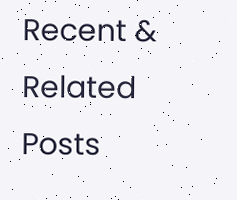Recent & Related Posts